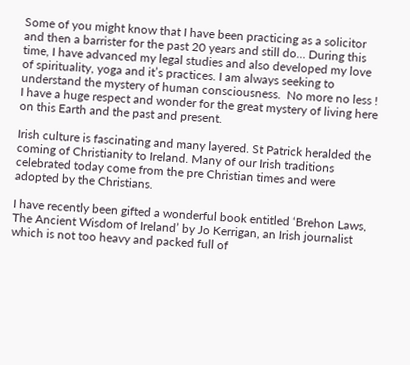Some of you might know that I have been practicing as a solicitor and then a barrister for the past 20 years and still do… During this time, I have advanced my legal studies and also developed my love of spirituality, yoga and it’s practices. I am always seeking to understand the mystery of human consciousness.  No more no less ! I have a huge respect and wonder for the great mystery of living here on this Earth and the past and present.

Irish culture is fascinating and many layered. St Patrick heralded the coming of Christianity to Ireland. Many of our Irish traditions celebrated today come from the pre Christian times and were adopted by the Christians.

I have recently been gifted a wonderful book entitled ‘Brehon Laws, The Ancient Wisdom of Ireland’ by Jo Kerrigan, an Irish journalist which is not too heavy and packed full of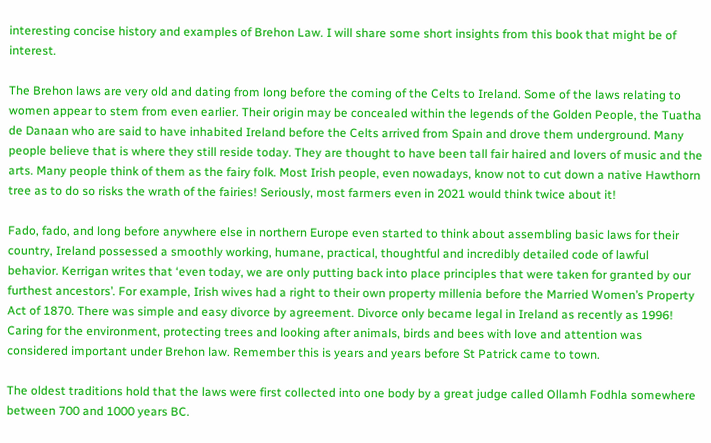interesting concise history and examples of Brehon Law. I will share some short insights from this book that might be of interest.

The Brehon laws are very old and dating from long before the coming of the Celts to Ireland. Some of the laws relating to women appear to stem from even earlier. Their origin may be concealed within the legends of the Golden People, the Tuatha de Danaan who are said to have inhabited Ireland before the Celts arrived from Spain and drove them underground. Many people believe that is where they still reside today. They are thought to have been tall fair haired and lovers of music and the arts. Many people think of them as the fairy folk. Most Irish people, even nowadays, know not to cut down a native Hawthorn tree as to do so risks the wrath of the fairies! Seriously, most farmers even in 2021 would think twice about it!

Fado, fado, and long before anywhere else in northern Europe even started to think about assembling basic laws for their country, Ireland possessed a smoothly working, humane, practical, thoughtful and incredibly detailed code of lawful behavior. Kerrigan writes that ‘even today, we are only putting back into place principles that were taken for granted by our furthest ancestors’. For example, Irish wives had a right to their own property millenia before the Married Women’s Property Act of 1870. There was simple and easy divorce by agreement. Divorce only became legal in Ireland as recently as 1996! Caring for the environment, protecting trees and looking after animals, birds and bees with love and attention was considered important under Brehon law. Remember this is years and years before St Patrick came to town.

The oldest traditions hold that the laws were first collected into one body by a great judge called Ollamh Fodhla somewhere between 700 and 1000 years BC.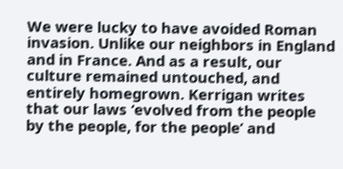We were lucky to have avoided Roman invasion. Unlike our neighbors in England and in France. And as a result, our culture remained untouched, and entirely homegrown. Kerrigan writes that our laws ‘evolved from the people by the people, for the people’ and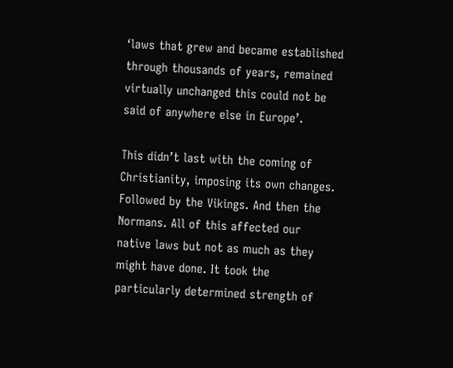‘laws that grew and became established through thousands of years, remained virtually unchanged this could not be said of anywhere else in Europe’.

This didn’t last with the coming of Christianity, imposing its own changes. Followed by the Vikings. And then the Normans. All of this affected our native laws but not as much as they might have done. It took the particularly determined strength of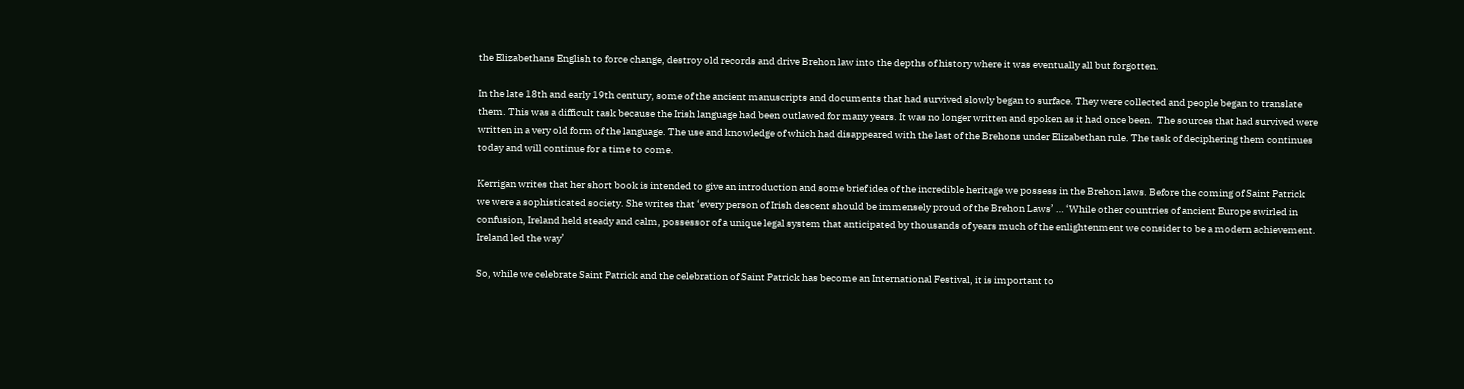the Elizabethans English to force change, destroy old records and drive Brehon law into the depths of history where it was eventually all but forgotten.

In the late 18th and early 19th century, some of the ancient manuscripts and documents that had survived slowly began to surface. They were collected and people began to translate them. This was a difficult task because the Irish language had been outlawed for many years. It was no longer written and spoken as it had once been.  The sources that had survived were written in a very old form of the language. The use and knowledge of which had disappeared with the last of the Brehons under Elizabethan rule. The task of deciphering them continues today and will continue for a time to come.

Kerrigan writes that her short book is intended to give an introduction and some brief idea of the incredible heritage we possess in the Brehon laws. Before the coming of Saint Patrick we were a sophisticated society. She writes that ‘every person of Irish descent should be immensely proud of the Brehon Laws’ … ‘While other countries of ancient Europe swirled in confusion, Ireland held steady and calm, possessor of a unique legal system that anticipated by thousands of years much of the enlightenment we consider to be a modern achievement. Ireland led the way’

So, while we celebrate Saint Patrick and the celebration of Saint Patrick has become an International Festival, it is important to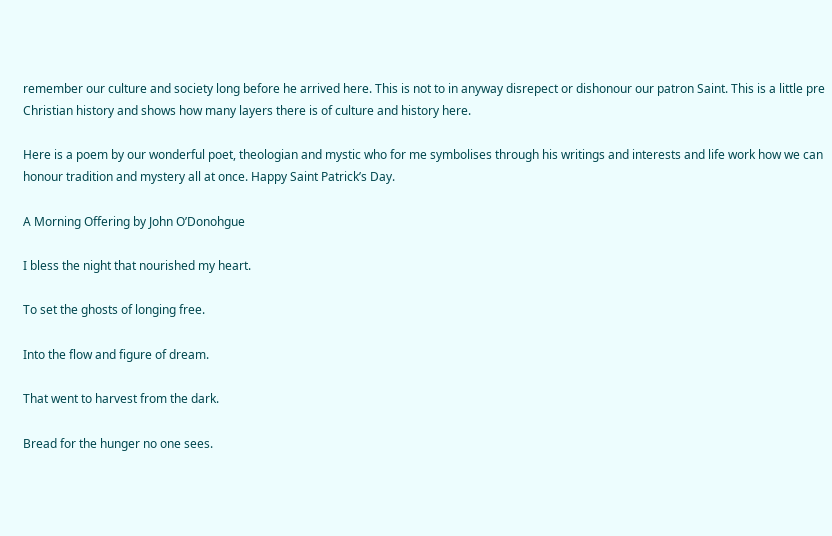remember our culture and society long before he arrived here. This is not to in anyway disrepect or dishonour our patron Saint. This is a little pre Christian history and shows how many layers there is of culture and history here.

Here is a poem by our wonderful poet, theologian and mystic who for me symbolises through his writings and interests and life work how we can honour tradition and mystery all at once. Happy Saint Patrick’s Day.

A Morning Offering by John O’Donohgue

I bless the night that nourished my heart.

To set the ghosts of longing free.

Into the flow and figure of dream.

That went to harvest from the dark.

Bread for the hunger no one sees.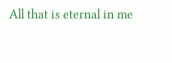All that is eternal in me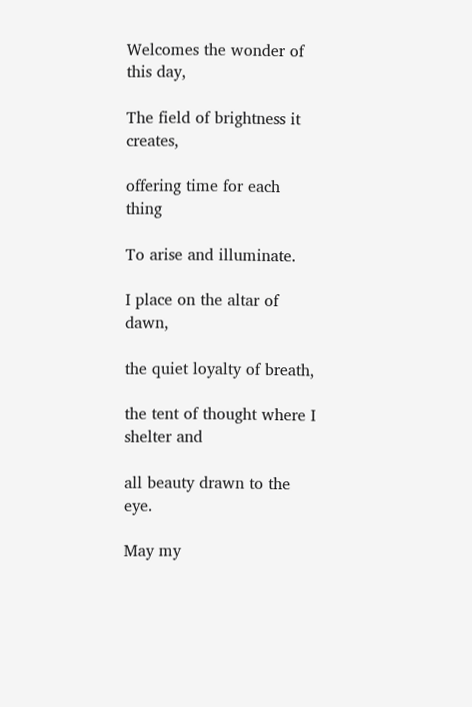Welcomes the wonder of this day,

The field of brightness it creates,

offering time for each thing

To arise and illuminate.

I place on the altar of dawn,

the quiet loyalty of breath,

the tent of thought where I shelter and

all beauty drawn to the eye.

May my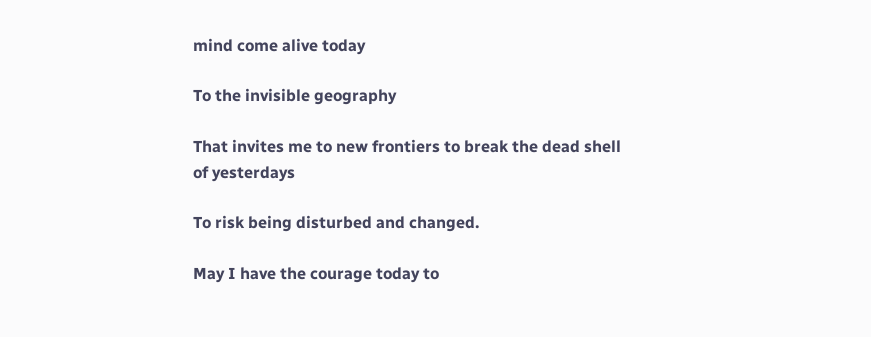mind come alive today

To the invisible geography

That invites me to new frontiers to break the dead shell of yesterdays

To risk being disturbed and changed.

May I have the courage today to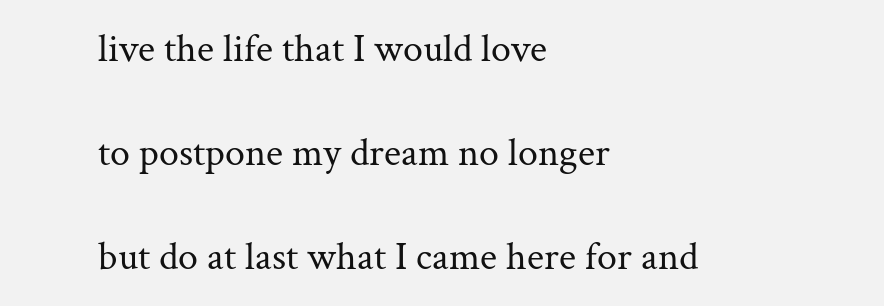live the life that I would love

to postpone my dream no longer

but do at last what I came here for and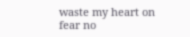waste my heart on fear no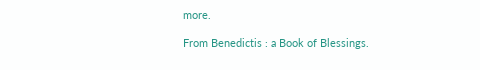more.

From Benedictis : a Book of Blessings.